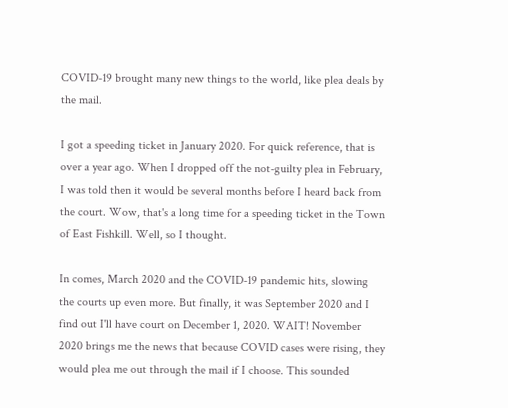COVID-19 brought many new things to the world, like plea deals by the mail.

I got a speeding ticket in January 2020. For quick reference, that is over a year ago. When I dropped off the not-guilty plea in February, I was told then it would be several months before I heard back from the court. Wow, that's a long time for a speeding ticket in the Town of East Fishkill. Well, so I thought.

In comes, March 2020 and the COVID-19 pandemic hits, slowing the courts up even more. But finally, it was September 2020 and I find out I'll have court on December 1, 2020. WAIT! November 2020 brings me the news that because COVID cases were rising, they would plea me out through the mail if I choose. This sounded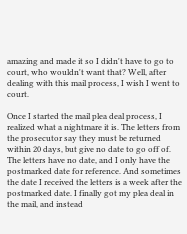amazing and made it so I didn't have to go to court, who wouldn't want that? Well, after dealing with this mail process, I wish I went to court.

Once I started the mail plea deal process, I realized what a nightmare it is. The letters from the prosecutor say they must be returned within 20 days, but give no date to go off of. The letters have no date, and I only have the postmarked date for reference. And sometimes the date I received the letters is a week after the postmarked date. I finally got my plea deal in the mail, and instead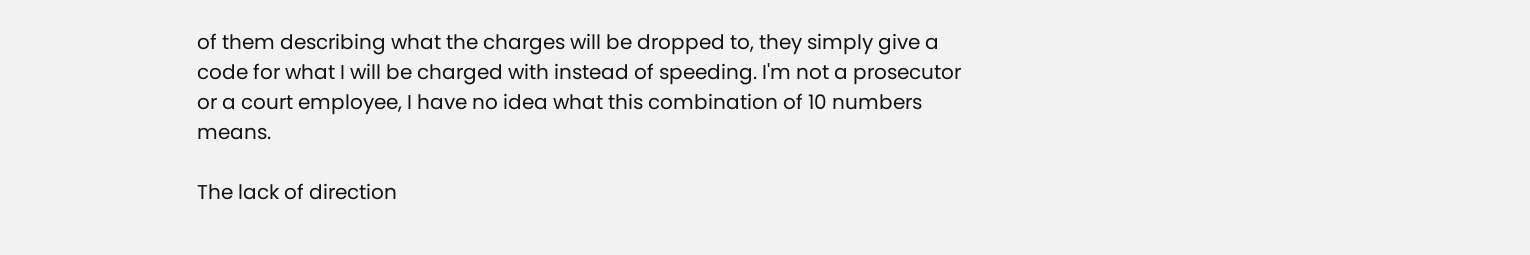of them describing what the charges will be dropped to, they simply give a code for what I will be charged with instead of speeding. I'm not a prosecutor or a court employee, I have no idea what this combination of 10 numbers means.

The lack of direction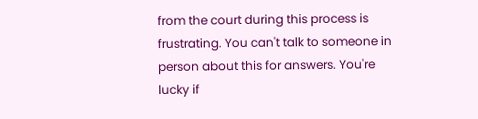from the court during this process is frustrating. You can't talk to someone in person about this for answers. You're lucky if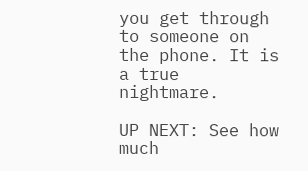you get through to someone on the phone. It is a true nightmare.

UP NEXT: See how much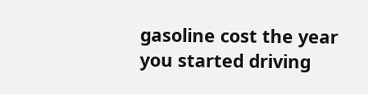gasoline cost the year you started driving